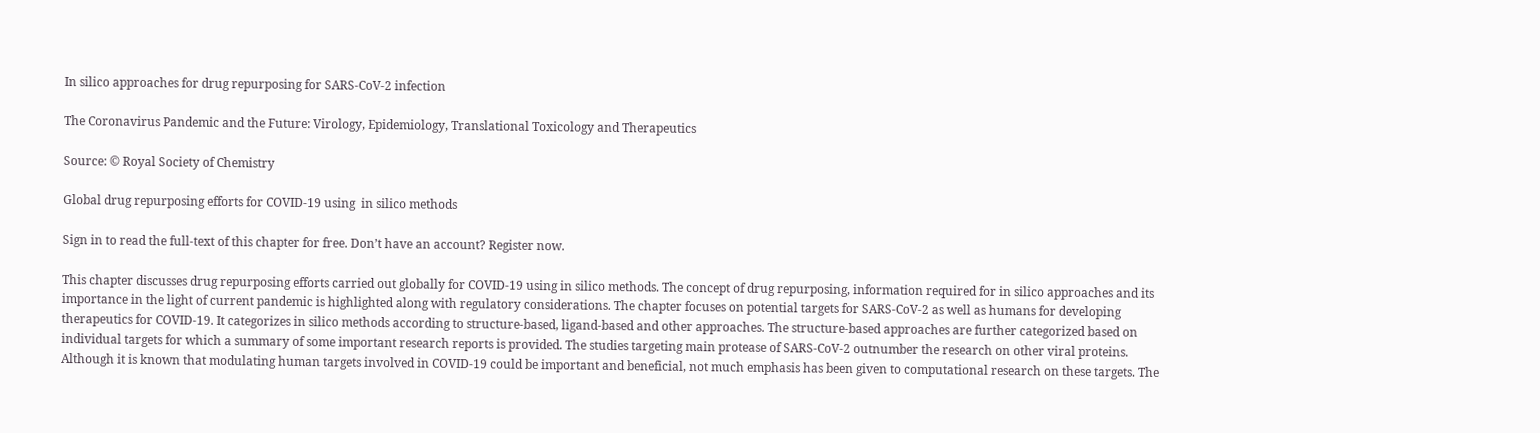In silico approaches for drug repurposing for SARS-CoV-2 infection

The Coronavirus Pandemic and the Future: Virology, Epidemiology, Translational Toxicology and Therapeutics

Source: © Royal Society of Chemistry

Global drug repurposing efforts for COVID-19 using  in silico methods

Sign in to read the full-text of this chapter for free. Don’t have an account? Register now.

This chapter discusses drug repurposing efforts carried out globally for COVID-19 using in silico methods. The concept of drug repurposing, information required for in silico approaches and its importance in the light of current pandemic is highlighted along with regulatory considerations. The chapter focuses on potential targets for SARS-CoV-2 as well as humans for developing therapeutics for COVID-19. It categorizes in silico methods according to structure-based, ligand-based and other approaches. The structure-based approaches are further categorized based on individual targets for which a summary of some important research reports is provided. The studies targeting main protease of SARS-CoV-2 outnumber the research on other viral proteins. Although it is known that modulating human targets involved in COVID-19 could be important and beneficial, not much emphasis has been given to computational research on these targets. The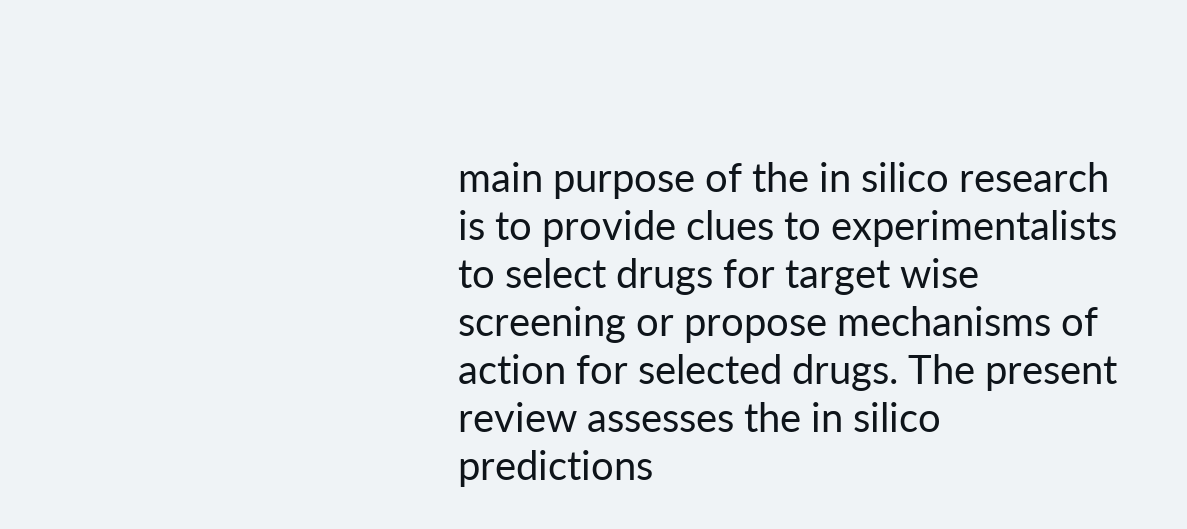main purpose of the in silico research is to provide clues to experimentalists to select drugs for target wise screening or propose mechanisms of action for selected drugs. The present review assesses the in silico predictions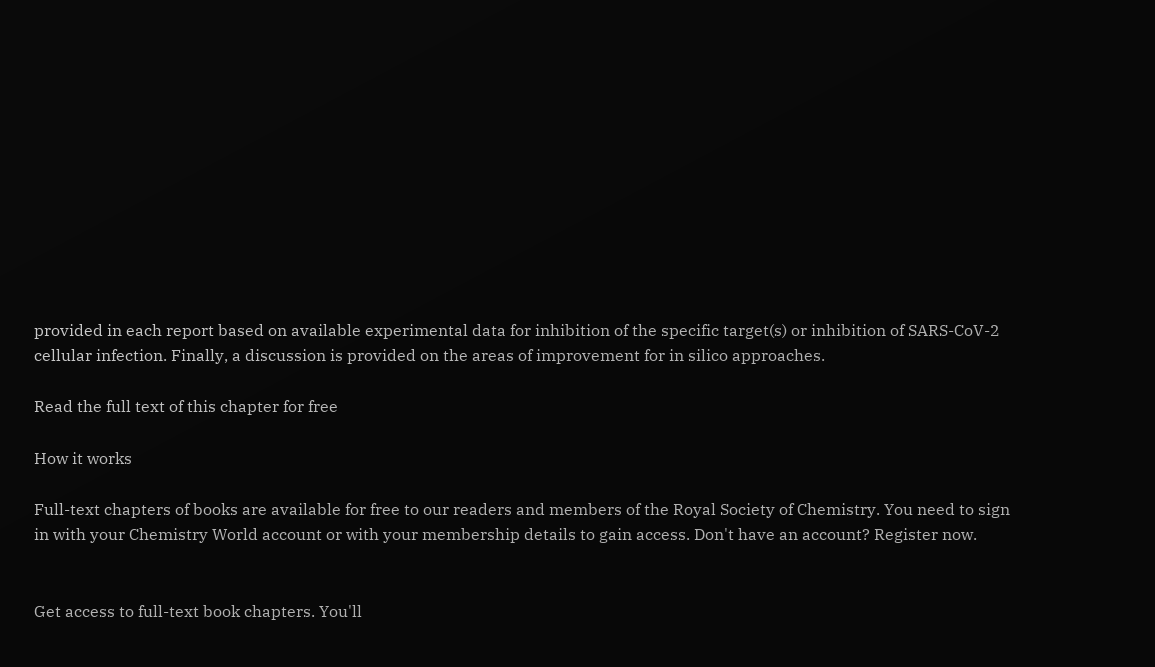provided in each report based on available experimental data for inhibition of the specific target(s) or inhibition of SARS-CoV-2 cellular infection. Finally, a discussion is provided on the areas of improvement for in silico approaches.

Read the full text of this chapter for free

How it works

Full-text chapters of books are available for free to our readers and members of the Royal Society of Chemistry. You need to sign in with your Chemistry World account or with your membership details to gain access. Don't have an account? Register now.


Get access to full-text book chapters. You'll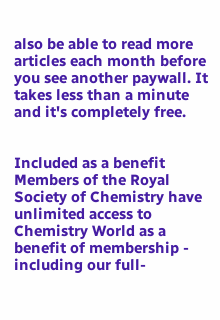also be able to read more articles each month before you see another paywall. It takes less than a minute and it's completely free.


Included as a benefit
Members of the Royal Society of Chemistry have unlimited access to Chemistry World as a benefit of membership - including our full-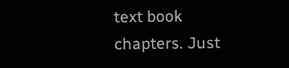text book chapters. Just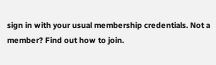sign in with your usual membership credentials. Not a member? Find out how to join.